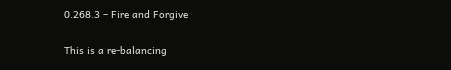0.268.3 – Fire and Forgive

This is a re-balancing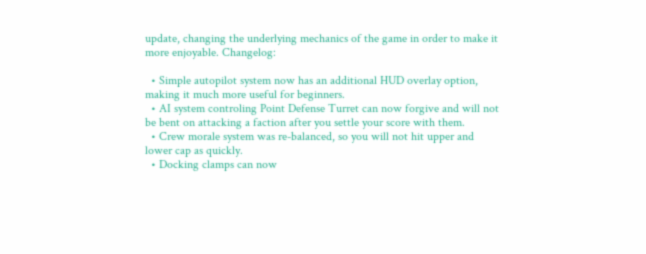update, changing the underlying mechanics of the game in order to make it more enjoyable. Changelog:

  • Simple autopilot system now has an additional HUD overlay option, making it much more useful for beginners.
  • AI system controling Point Defense Turret can now forgive and will not be bent on attacking a faction after you settle your score with them.
  • Crew morale system was re-balanced, so you will not hit upper and lower cap as quickly.
  • Docking clamps can now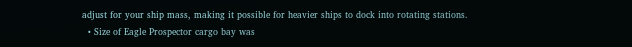adjust for your ship mass, making it possible for heavier ships to dock into rotating stations.
  • Size of Eagle Prospector cargo bay was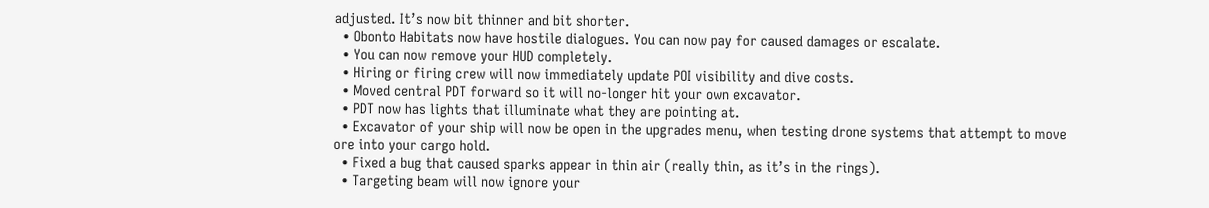adjusted. It’s now bit thinner and bit shorter.
  • Obonto Habitats now have hostile dialogues. You can now pay for caused damages or escalate.
  • You can now remove your HUD completely.
  • Hiring or firing crew will now immediately update POI visibility and dive costs.
  • Moved central PDT forward so it will no-longer hit your own excavator.
  • PDT now has lights that illuminate what they are pointing at.
  • Excavator of your ship will now be open in the upgrades menu, when testing drone systems that attempt to move ore into your cargo hold.
  • Fixed a bug that caused sparks appear in thin air (really thin, as it’s in the rings).
  • Targeting beam will now ignore your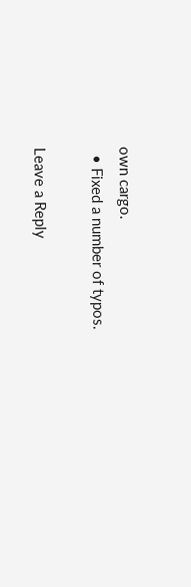own cargo.
  • Fixed a number of typos.

Leave a Reply